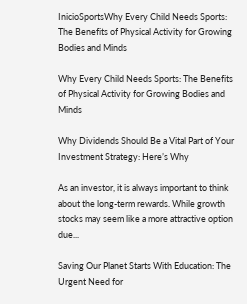InicioSportsWhy Every Child Needs Sports: The Benefits of Physical Activity for Growing Bodies and Minds

Why Every Child Needs Sports: The Benefits of Physical Activity for Growing Bodies and Minds

Why Dividends Should Be a Vital Part of Your Investment Strategy: Here’s Why

As an investor, it is always important to think about the long-term rewards. While growth stocks may seem like a more attractive option due...

Saving Our Planet Starts With Education: The Urgent Need for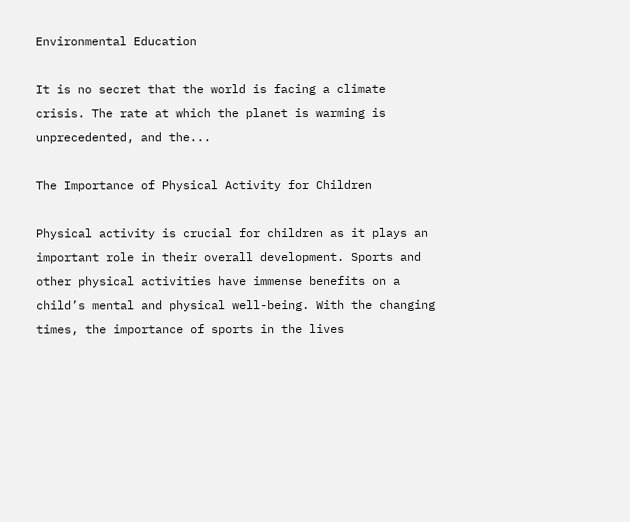Environmental Education

It is no secret that the world is facing a climate crisis. The rate at which the planet is warming is unprecedented, and the...

The Importance of Physical Activity for Children

Physical activity is crucial for children as it plays an important role in their overall development. Sports and other physical activities have immense benefits on a child’s mental and physical well-being. With the changing times, the importance of sports in the lives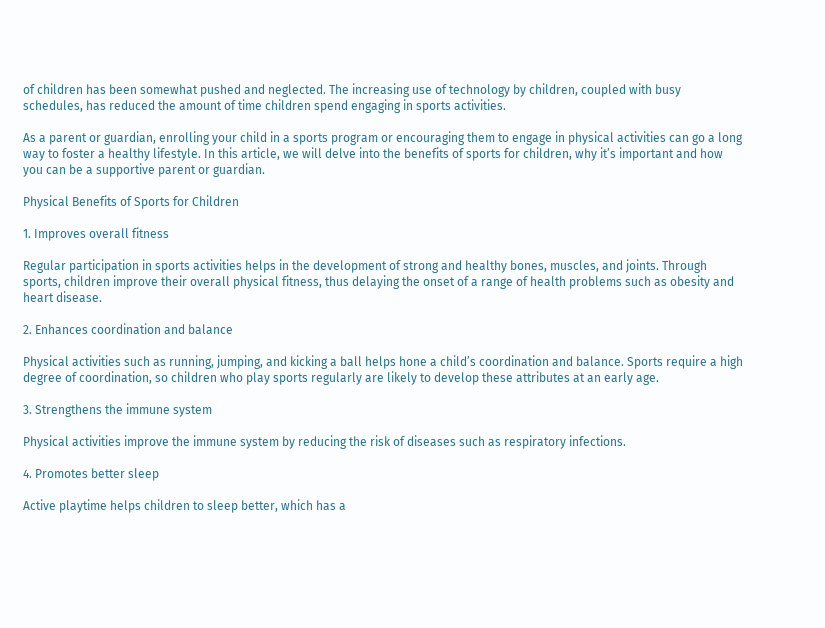of children has been somewhat pushed and neglected. The increasing use of technology by children, coupled with busy schedules, has reduced the amount of time children spend engaging in sports activities.

As a parent or guardian, enrolling your child in a sports program or encouraging them to engage in physical activities can go a long way to foster a healthy lifestyle. In this article, we will delve into the benefits of sports for children, why it’s important and how you can be a supportive parent or guardian.

Physical Benefits of Sports for Children

1. Improves overall fitness

Regular participation in sports activities helps in the development of strong and healthy bones, muscles, and joints. Through sports, children improve their overall physical fitness, thus delaying the onset of a range of health problems such as obesity and heart disease.

2. Enhances coordination and balance

Physical activities such as running, jumping, and kicking a ball helps hone a child’s coordination and balance. Sports require a high degree of coordination, so children who play sports regularly are likely to develop these attributes at an early age.

3. Strengthens the immune system

Physical activities improve the immune system by reducing the risk of diseases such as respiratory infections.

4. Promotes better sleep

Active playtime helps children to sleep better, which has a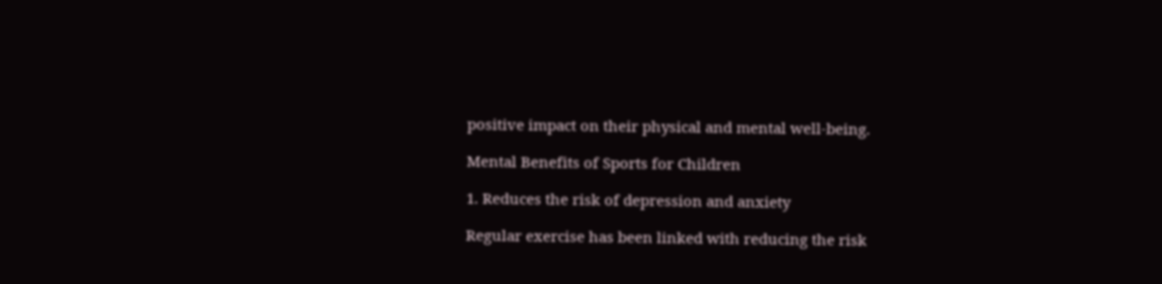positive impact on their physical and mental well-being.

Mental Benefits of Sports for Children

1. Reduces the risk of depression and anxiety

Regular exercise has been linked with reducing the risk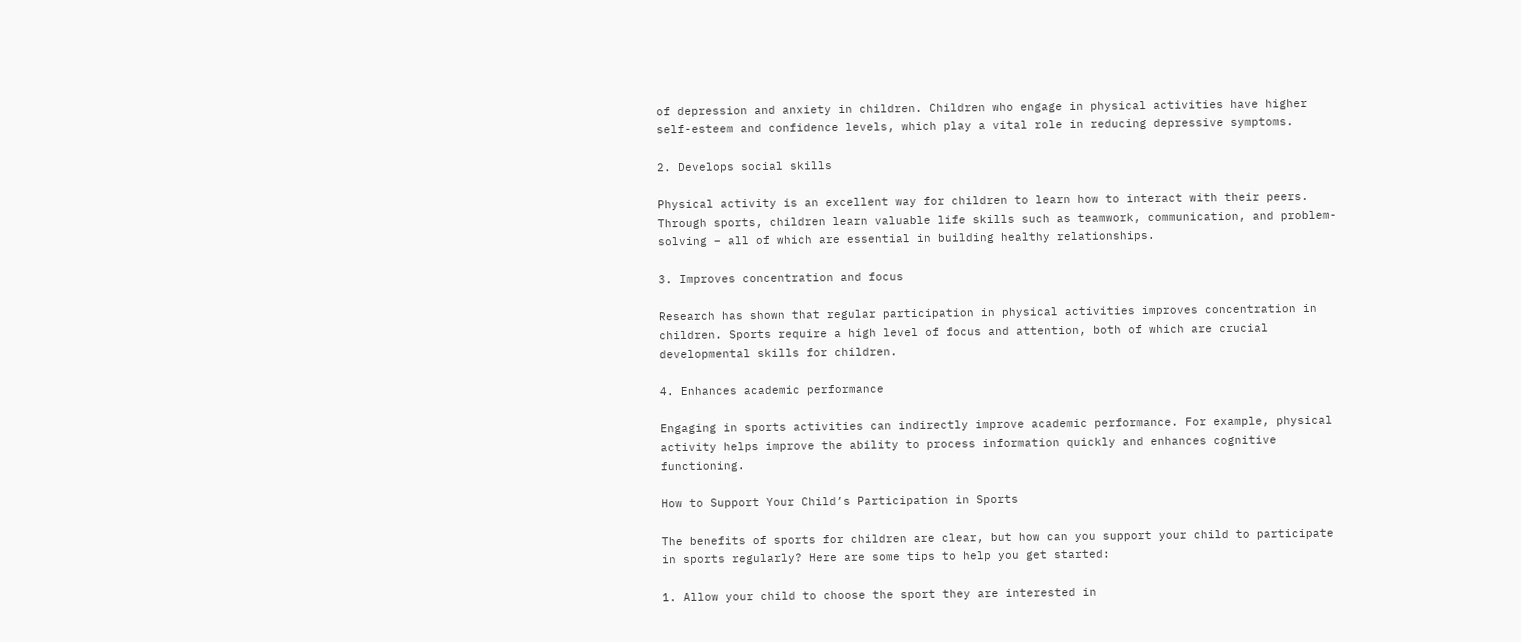of depression and anxiety in children. Children who engage in physical activities have higher self-esteem and confidence levels, which play a vital role in reducing depressive symptoms.

2. Develops social skills

Physical activity is an excellent way for children to learn how to interact with their peers. Through sports, children learn valuable life skills such as teamwork, communication, and problem-solving – all of which are essential in building healthy relationships.

3. Improves concentration and focus

Research has shown that regular participation in physical activities improves concentration in children. Sports require a high level of focus and attention, both of which are crucial developmental skills for children.

4. Enhances academic performance

Engaging in sports activities can indirectly improve academic performance. For example, physical activity helps improve the ability to process information quickly and enhances cognitive functioning.

How to Support Your Child’s Participation in Sports

The benefits of sports for children are clear, but how can you support your child to participate in sports regularly? Here are some tips to help you get started:

1. Allow your child to choose the sport they are interested in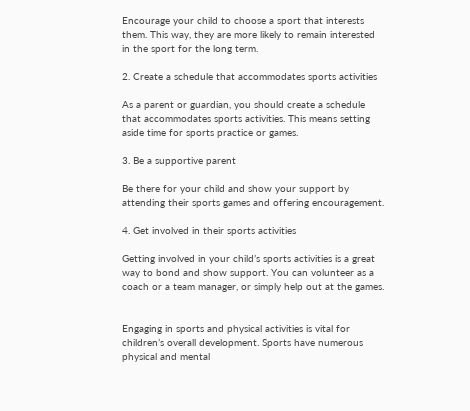Encourage your child to choose a sport that interests them. This way, they are more likely to remain interested in the sport for the long term.

2. Create a schedule that accommodates sports activities

As a parent or guardian, you should create a schedule that accommodates sports activities. This means setting aside time for sports practice or games.

3. Be a supportive parent

Be there for your child and show your support by attending their sports games and offering encouragement.

4. Get involved in their sports activities

Getting involved in your child’s sports activities is a great way to bond and show support. You can volunteer as a coach or a team manager, or simply help out at the games.


Engaging in sports and physical activities is vital for children’s overall development. Sports have numerous physical and mental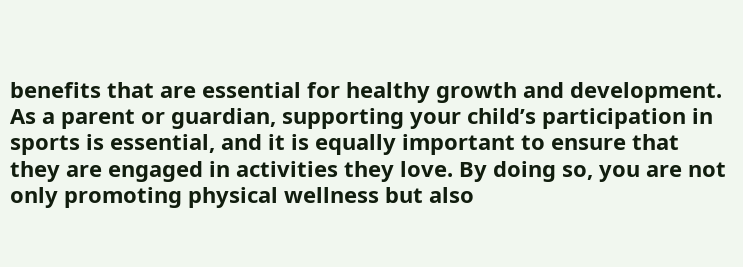benefits that are essential for healthy growth and development. As a parent or guardian, supporting your child’s participation in sports is essential, and it is equally important to ensure that they are engaged in activities they love. By doing so, you are not only promoting physical wellness but also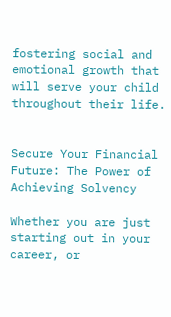fostering social and emotional growth that will serve your child throughout their life.


Secure Your Financial Future: The Power of Achieving Solvency

Whether you are just starting out in your career, or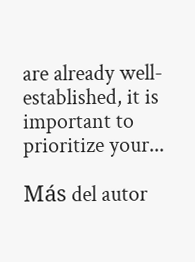are already well-established, it is important to prioritize your...

Más del autor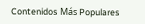Contenidos Más Populares